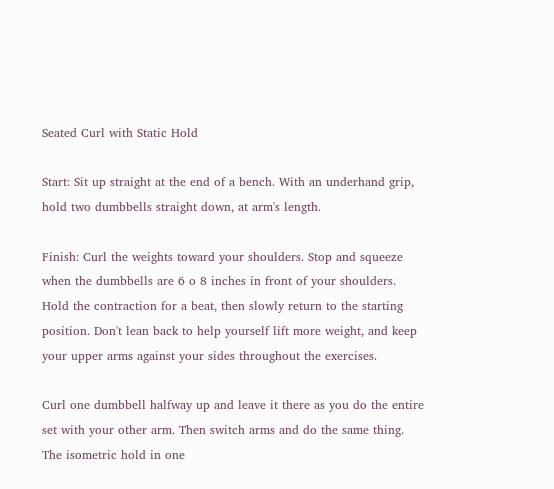Seated Curl with Static Hold

Start: Sit up straight at the end of a bench. With an underhand grip, hold two dumbbells straight down, at arm's length.

Finish: Curl the weights toward your shoulders. Stop and squeeze when the dumbbells are 6 o 8 inches in front of your shoulders. Hold the contraction for a beat, then slowly return to the starting position. Don't lean back to help yourself lift more weight, and keep your upper arms against your sides throughout the exercises.

Curl one dumbbell halfway up and leave it there as you do the entire set with your other arm. Then switch arms and do the same thing. The isometric hold in one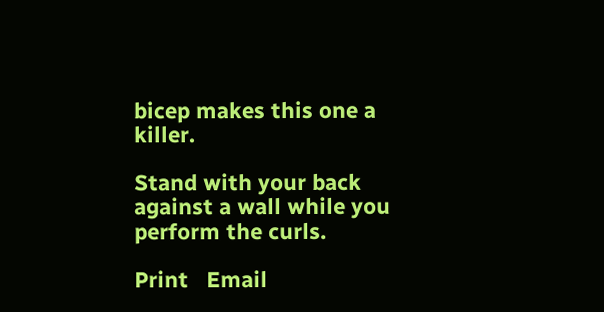bicep makes this one a killer.

Stand with your back against a wall while you perform the curls.

Print   Email